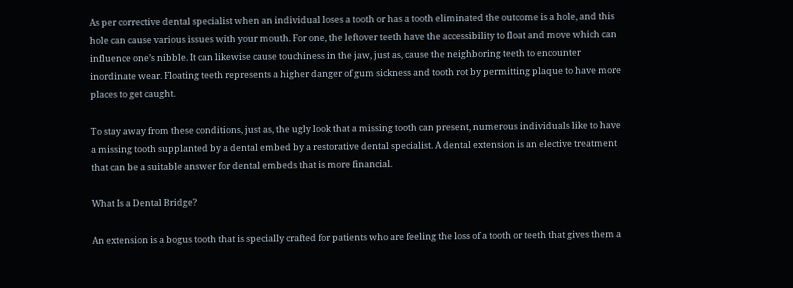As per corrective dental specialist when an individual loses a tooth or has a tooth eliminated the outcome is a hole, and this hole can cause various issues with your mouth. For one, the leftover teeth have the accessibility to float and move which can influence one’s nibble. It can likewise cause touchiness in the jaw, just as, cause the neighboring teeth to encounter inordinate wear. Floating teeth represents a higher danger of gum sickness and tooth rot by permitting plaque to have more places to get caught.

To stay away from these conditions, just as, the ugly look that a missing tooth can present, numerous individuals like to have a missing tooth supplanted by a dental embed by a restorative dental specialist. A dental extension is an elective treatment that can be a suitable answer for dental embeds that is more financial.

What Is a Dental Bridge?

An extension is a bogus tooth that is specially crafted for patients who are feeling the loss of a tooth or teeth that gives them a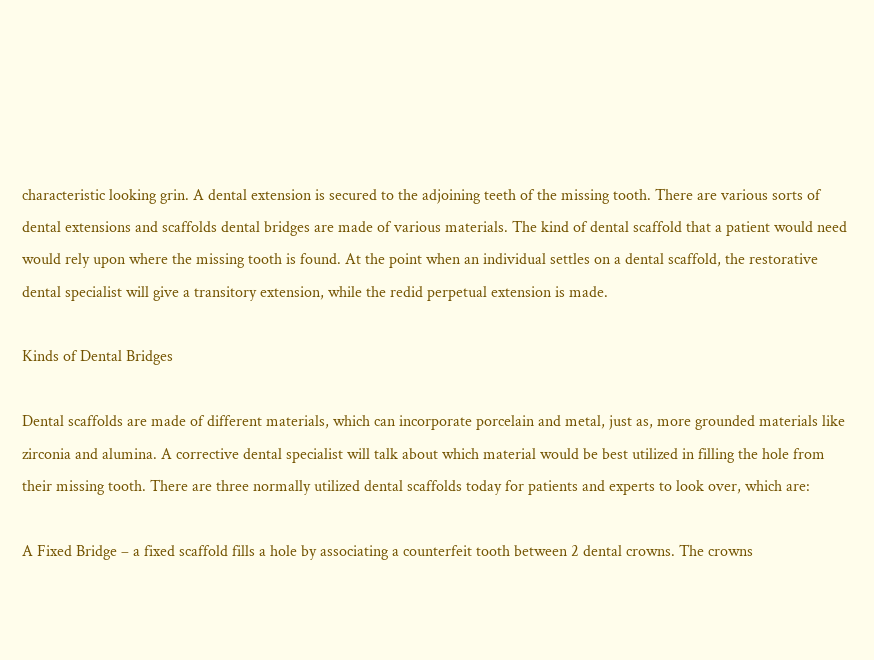characteristic looking grin. A dental extension is secured to the adjoining teeth of the missing tooth. There are various sorts of dental extensions and scaffolds dental bridges are made of various materials. The kind of dental scaffold that a patient would need would rely upon where the missing tooth is found. At the point when an individual settles on a dental scaffold, the restorative dental specialist will give a transitory extension, while the redid perpetual extension is made.

Kinds of Dental Bridges

Dental scaffolds are made of different materials, which can incorporate porcelain and metal, just as, more grounded materials like zirconia and alumina. A corrective dental specialist will talk about which material would be best utilized in filling the hole from their missing tooth. There are three normally utilized dental scaffolds today for patients and experts to look over, which are:

A Fixed Bridge – a fixed scaffold fills a hole by associating a counterfeit tooth between 2 dental crowns. The crowns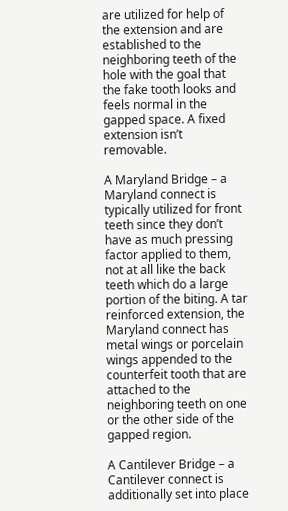are utilized for help of the extension and are established to the neighboring teeth of the hole with the goal that the fake tooth looks and feels normal in the gapped space. A fixed extension isn’t removable.

A Maryland Bridge – a Maryland connect is typically utilized for front teeth since they don’t have as much pressing factor applied to them, not at all like the back teeth which do a large portion of the biting. A tar reinforced extension, the Maryland connect has metal wings or porcelain wings appended to the counterfeit tooth that are attached to the neighboring teeth on one or the other side of the gapped region.

A Cantilever Bridge – a Cantilever connect is additionally set into place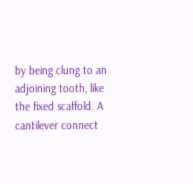by being clung to an adjoining tooth, like the fixed scaffold. A cantilever connect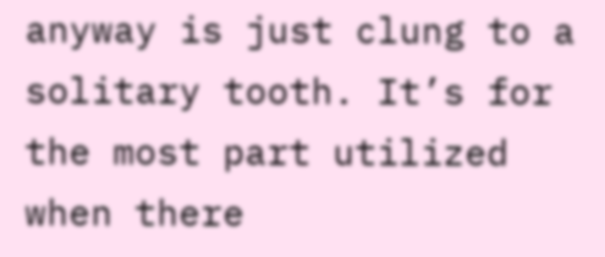anyway is just clung to a solitary tooth. It’s for the most part utilized when there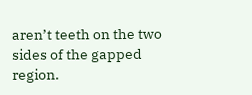aren’t teeth on the two sides of the gapped region.